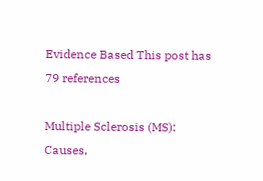Evidence Based This post has 79 references

Multiple Sclerosis (MS): Causes,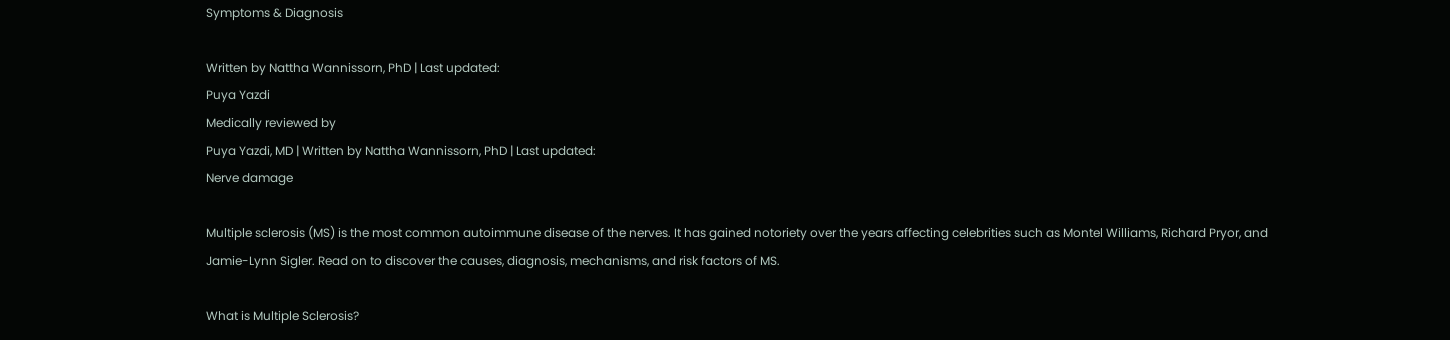Symptoms & Diagnosis

Written by Nattha Wannissorn, PhD | Last updated:
Puya Yazdi
Medically reviewed by
Puya Yazdi, MD | Written by Nattha Wannissorn, PhD | Last updated:
Nerve damage

Multiple sclerosis (MS) is the most common autoimmune disease of the nerves. It has gained notoriety over the years affecting celebrities such as Montel Williams, Richard Pryor, and Jamie-Lynn Sigler. Read on to discover the causes, diagnosis, mechanisms, and risk factors of MS.

What is Multiple Sclerosis?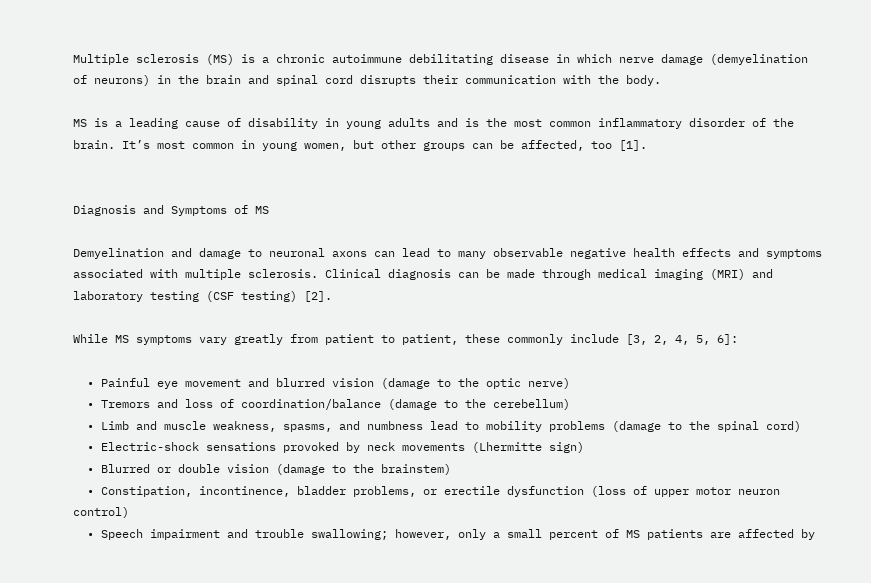Multiple sclerosis (MS) is a chronic autoimmune debilitating disease in which nerve damage (demyelination of neurons) in the brain and spinal cord disrupts their communication with the body.

MS is a leading cause of disability in young adults and is the most common inflammatory disorder of the brain. It’s most common in young women, but other groups can be affected, too [1].


Diagnosis and Symptoms of MS

Demyelination and damage to neuronal axons can lead to many observable negative health effects and symptoms associated with multiple sclerosis. Clinical diagnosis can be made through medical imaging (MRI) and laboratory testing (CSF testing) [2].

While MS symptoms vary greatly from patient to patient, these commonly include [3, 2, 4, 5, 6]:

  • Painful eye movement and blurred vision (damage to the optic nerve)
  • Tremors and loss of coordination/balance (damage to the cerebellum)
  • Limb and muscle weakness, spasms, and numbness lead to mobility problems (damage to the spinal cord)
  • Electric-shock sensations provoked by neck movements (Lhermitte sign)
  • Blurred or double vision (damage to the brainstem)
  • Constipation, incontinence, bladder problems, or erectile dysfunction (loss of upper motor neuron control)
  • Speech impairment and trouble swallowing; however, only a small percent of MS patients are affected by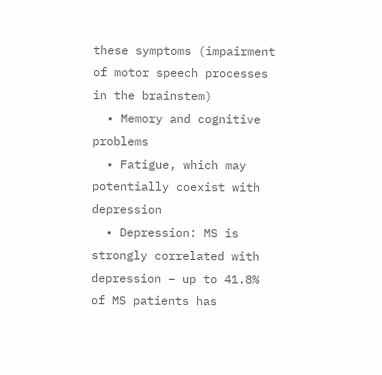these symptoms (impairment of motor speech processes in the brainstem)
  • Memory and cognitive problems
  • Fatigue, which may potentially coexist with depression
  • Depression: MS is strongly correlated with depression – up to 41.8% of MS patients has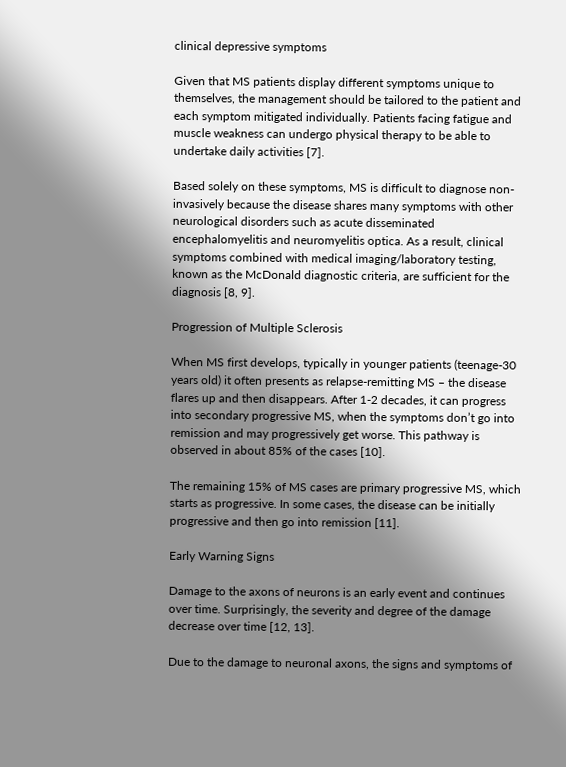clinical depressive symptoms

Given that MS patients display different symptoms unique to themselves, the management should be tailored to the patient and each symptom mitigated individually. Patients facing fatigue and muscle weakness can undergo physical therapy to be able to undertake daily activities [7].

Based solely on these symptoms, MS is difficult to diagnose non-invasively because the disease shares many symptoms with other neurological disorders such as acute disseminated encephalomyelitis and neuromyelitis optica. As a result, clinical symptoms combined with medical imaging/laboratory testing, known as the McDonald diagnostic criteria, are sufficient for the diagnosis [8, 9].

Progression of Multiple Sclerosis

When MS first develops, typically in younger patients (teenage-30 years old) it often presents as relapse-remitting MS – the disease flares up and then disappears. After 1-2 decades, it can progress into secondary progressive MS, when the symptoms don’t go into remission and may progressively get worse. This pathway is observed in about 85% of the cases [10].

The remaining 15% of MS cases are primary progressive MS, which starts as progressive. In some cases, the disease can be initially progressive and then go into remission [11].

Early Warning Signs

Damage to the axons of neurons is an early event and continues over time. Surprisingly, the severity and degree of the damage decrease over time [12, 13].

Due to the damage to neuronal axons, the signs and symptoms of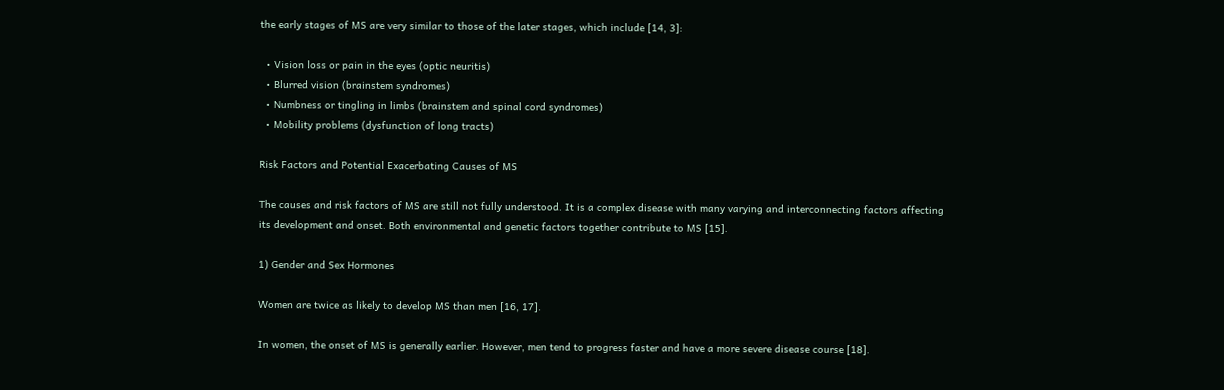the early stages of MS are very similar to those of the later stages, which include [14, 3]:

  • Vision loss or pain in the eyes (optic neuritis)
  • Blurred vision (brainstem syndromes)
  • Numbness or tingling in limbs (brainstem and spinal cord syndromes)
  • Mobility problems (dysfunction of long tracts)

Risk Factors and Potential Exacerbating Causes of MS

The causes and risk factors of MS are still not fully understood. It is a complex disease with many varying and interconnecting factors affecting its development and onset. Both environmental and genetic factors together contribute to MS [15].

1) Gender and Sex Hormones

Women are twice as likely to develop MS than men [16, 17].

In women, the onset of MS is generally earlier. However, men tend to progress faster and have a more severe disease course [18].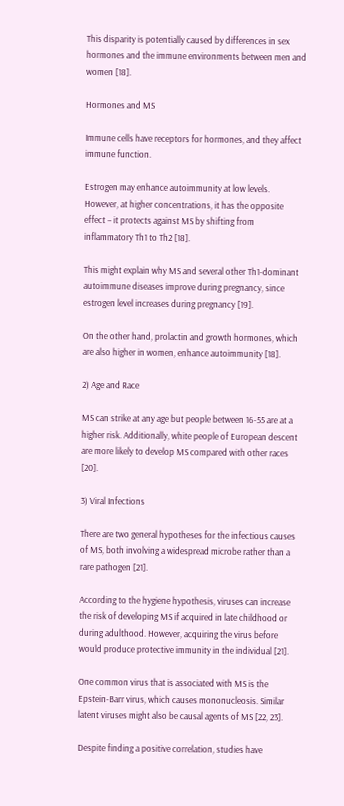This disparity is potentially caused by differences in sex hormones and the immune environments between men and women [18].

Hormones and MS

Immune cells have receptors for hormones, and they affect immune function.

Estrogen may enhance autoimmunity at low levels. However, at higher concentrations, it has the opposite effect – it protects against MS by shifting from inflammatory Th1 to Th2 [18].

This might explain why MS and several other Th1-dominant autoimmune diseases improve during pregnancy, since estrogen level increases during pregnancy [19].

On the other hand, prolactin and growth hormones, which are also higher in women, enhance autoimmunity [18].

2) Age and Race

MS can strike at any age but people between 16-55 are at a higher risk. Additionally, white people of European descent are more likely to develop MS compared with other races [20].

3) Viral Infections

There are two general hypotheses for the infectious causes of MS, both involving a widespread microbe rather than a rare pathogen [21].

According to the hygiene hypothesis, viruses can increase the risk of developing MS if acquired in late childhood or during adulthood. However, acquiring the virus before would produce protective immunity in the individual [21].

One common virus that is associated with MS is the Epstein-Barr virus, which causes mononucleosis. Similar latent viruses might also be causal agents of MS [22, 23].

Despite finding a positive correlation, studies have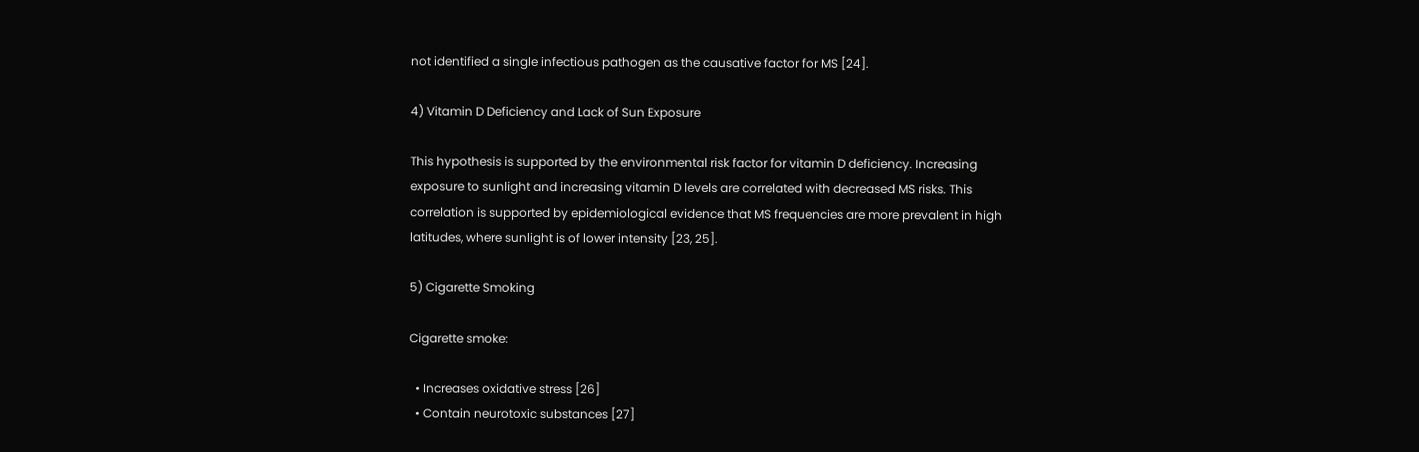not identified a single infectious pathogen as the causative factor for MS [24].

4) Vitamin D Deficiency and Lack of Sun Exposure

This hypothesis is supported by the environmental risk factor for vitamin D deficiency. Increasing exposure to sunlight and increasing vitamin D levels are correlated with decreased MS risks. This correlation is supported by epidemiological evidence that MS frequencies are more prevalent in high latitudes, where sunlight is of lower intensity [23, 25].

5) Cigarette Smoking

Cigarette smoke:

  • Increases oxidative stress [26]
  • Contain neurotoxic substances [27]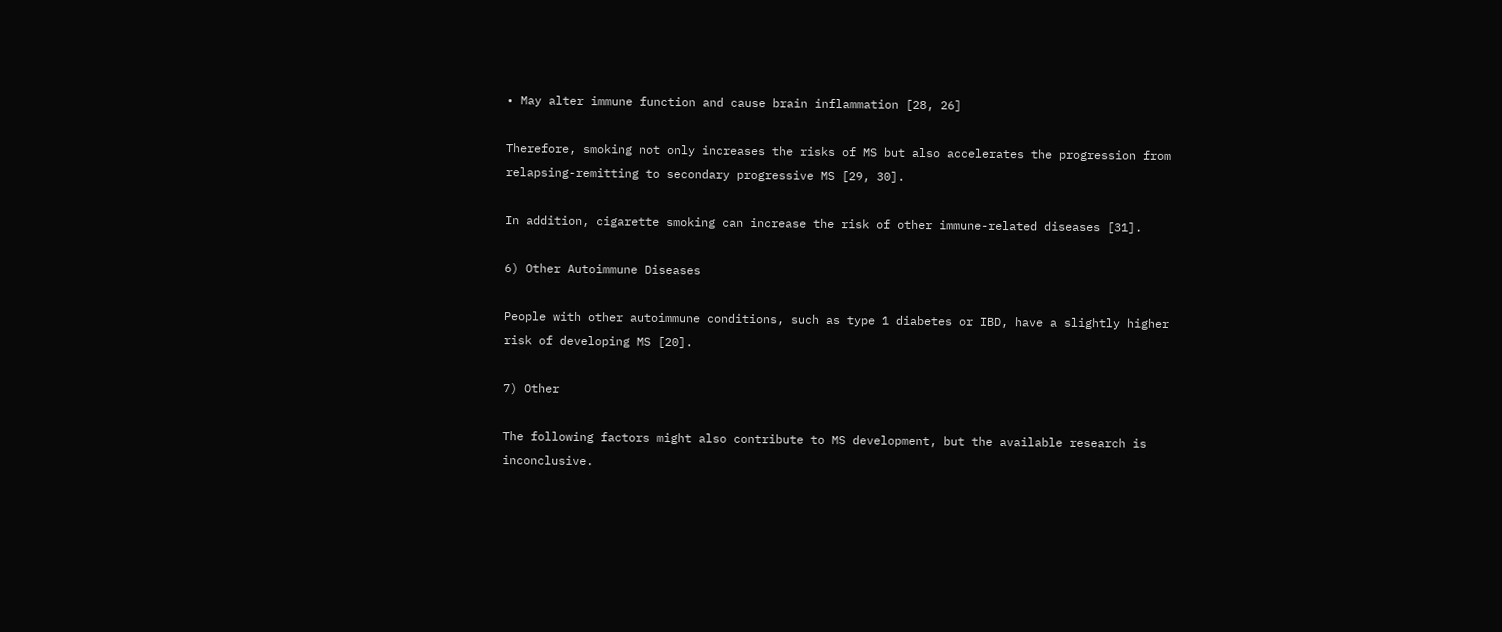• May alter immune function and cause brain inflammation [28, 26]

Therefore, smoking not only increases the risks of MS but also accelerates the progression from relapsing-remitting to secondary progressive MS [29, 30].

In addition, cigarette smoking can increase the risk of other immune-related diseases [31].

6) Other Autoimmune Diseases

People with other autoimmune conditions, such as type 1 diabetes or IBD, have a slightly higher risk of developing MS [20].

7) Other

The following factors might also contribute to MS development, but the available research is inconclusive.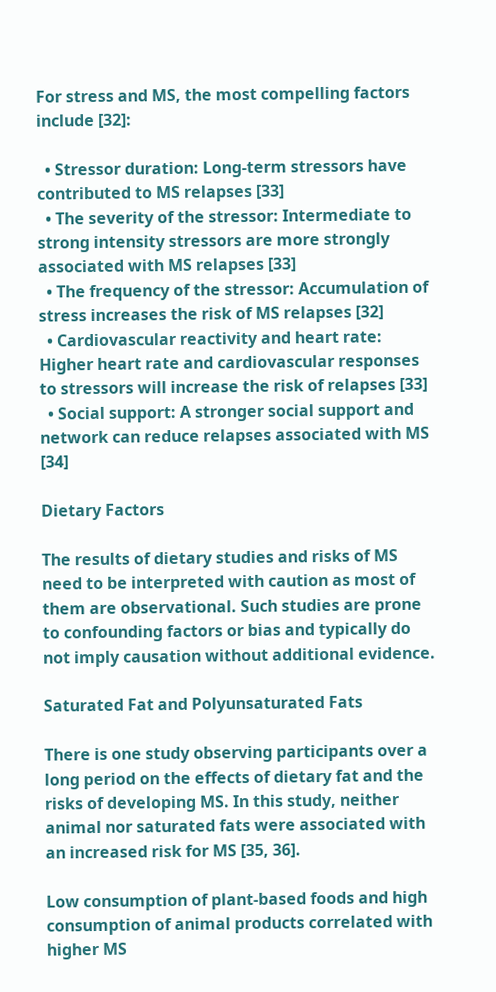For stress and MS, the most compelling factors include [32]:

  • Stressor duration: Long-term stressors have contributed to MS relapses [33]
  • The severity of the stressor: Intermediate to strong intensity stressors are more strongly associated with MS relapses [33]
  • The frequency of the stressor: Accumulation of stress increases the risk of MS relapses [32]
  • Cardiovascular reactivity and heart rate: Higher heart rate and cardiovascular responses to stressors will increase the risk of relapses [33]
  • Social support: A stronger social support and network can reduce relapses associated with MS [34]

Dietary Factors

The results of dietary studies and risks of MS need to be interpreted with caution as most of them are observational. Such studies are prone to confounding factors or bias and typically do not imply causation without additional evidence.

Saturated Fat and Polyunsaturated Fats

There is one study observing participants over a long period on the effects of dietary fat and the risks of developing MS. In this study, neither animal nor saturated fats were associated with an increased risk for MS [35, 36].

Low consumption of plant-based foods and high consumption of animal products correlated with higher MS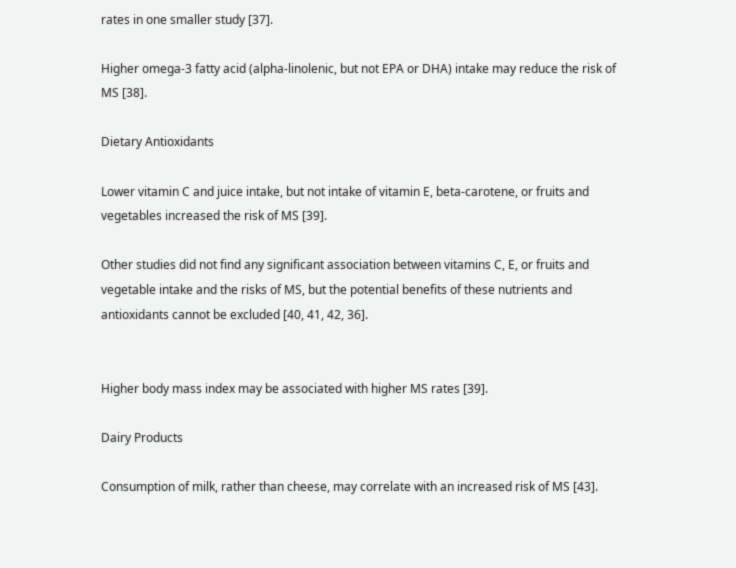rates in one smaller study [37].

Higher omega-3 fatty acid (alpha-linolenic, but not EPA or DHA) intake may reduce the risk of MS [38].

Dietary Antioxidants

Lower vitamin C and juice intake, but not intake of vitamin E, beta-carotene, or fruits and vegetables increased the risk of MS [39].

Other studies did not find any significant association between vitamins C, E, or fruits and vegetable intake and the risks of MS, but the potential benefits of these nutrients and antioxidants cannot be excluded [40, 41, 42, 36].


Higher body mass index may be associated with higher MS rates [39].

Dairy Products

Consumption of milk, rather than cheese, may correlate with an increased risk of MS [43].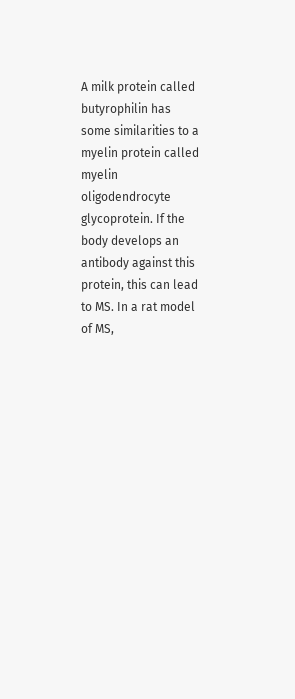A milk protein called butyrophilin has some similarities to a myelin protein called myelin oligodendrocyte glycoprotein. If the body develops an antibody against this protein, this can lead to MS. In a rat model of MS,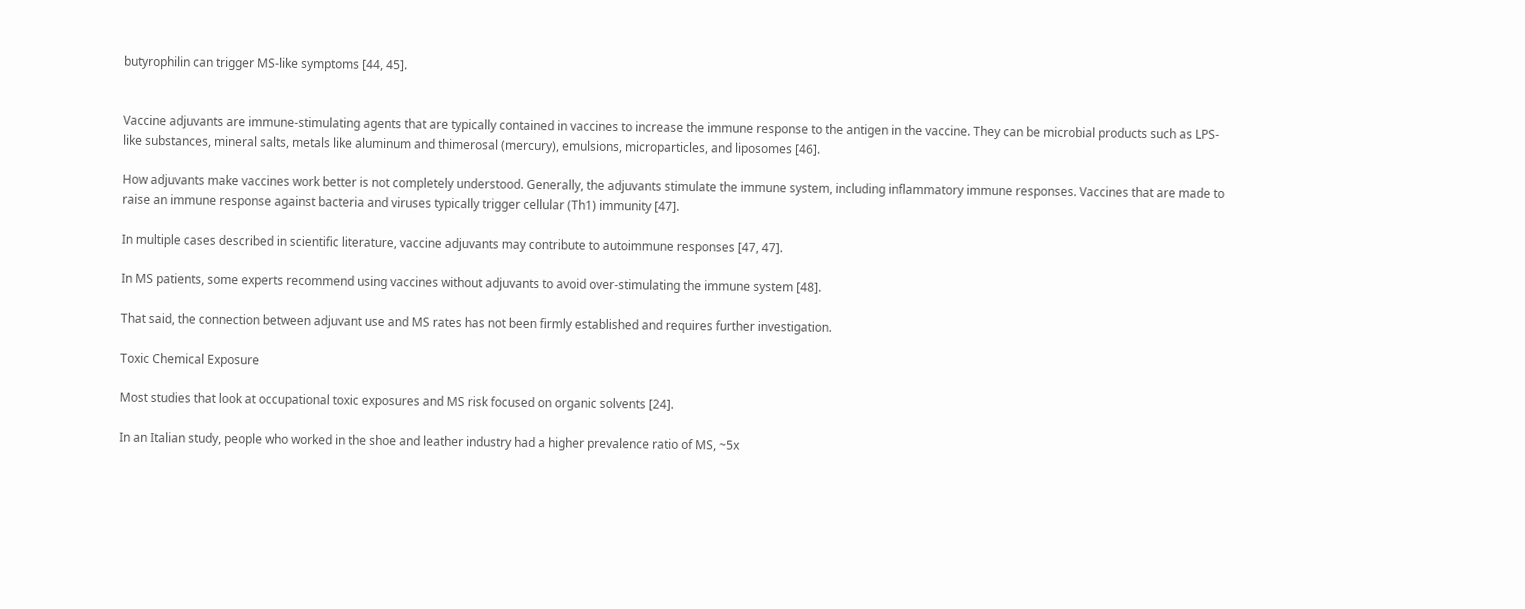butyrophilin can trigger MS-like symptoms [44, 45].


Vaccine adjuvants are immune-stimulating agents that are typically contained in vaccines to increase the immune response to the antigen in the vaccine. They can be microbial products such as LPS-like substances, mineral salts, metals like aluminum and thimerosal (mercury), emulsions, microparticles, and liposomes [46].

How adjuvants make vaccines work better is not completely understood. Generally, the adjuvants stimulate the immune system, including inflammatory immune responses. Vaccines that are made to raise an immune response against bacteria and viruses typically trigger cellular (Th1) immunity [47].

In multiple cases described in scientific literature, vaccine adjuvants may contribute to autoimmune responses [47, 47].

In MS patients, some experts recommend using vaccines without adjuvants to avoid over-stimulating the immune system [48].

That said, the connection between adjuvant use and MS rates has not been firmly established and requires further investigation.

Toxic Chemical Exposure

Most studies that look at occupational toxic exposures and MS risk focused on organic solvents [24].

In an Italian study, people who worked in the shoe and leather industry had a higher prevalence ratio of MS, ~5x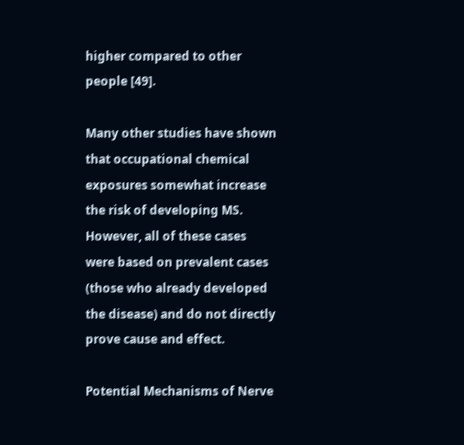higher compared to other people [49].

Many other studies have shown that occupational chemical exposures somewhat increase the risk of developing MS. However, all of these cases were based on prevalent cases (those who already developed the disease) and do not directly prove cause and effect.

Potential Mechanisms of Nerve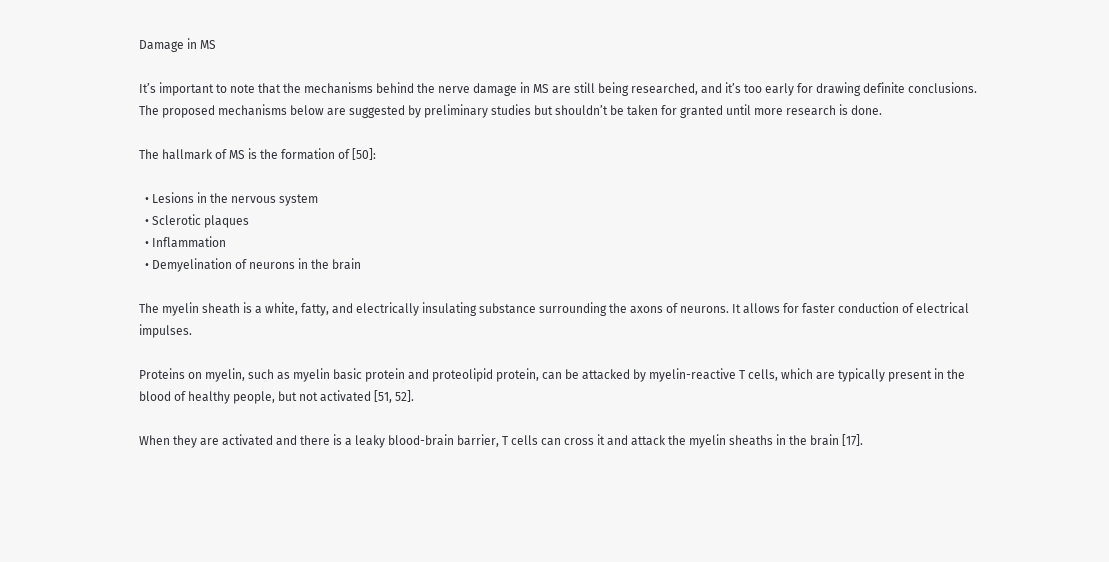Damage in MS

It’s important to note that the mechanisms behind the nerve damage in MS are still being researched, and it’s too early for drawing definite conclusions. The proposed mechanisms below are suggested by preliminary studies but shouldn’t be taken for granted until more research is done.

The hallmark of MS is the formation of [50]:

  • Lesions in the nervous system
  • Sclerotic plaques
  • Inflammation
  • Demyelination of neurons in the brain

The myelin sheath is a white, fatty, and electrically insulating substance surrounding the axons of neurons. It allows for faster conduction of electrical impulses.

Proteins on myelin, such as myelin basic protein and proteolipid protein, can be attacked by myelin-reactive T cells, which are typically present in the blood of healthy people, but not activated [51, 52].

When they are activated and there is a leaky blood-brain barrier, T cells can cross it and attack the myelin sheaths in the brain [17].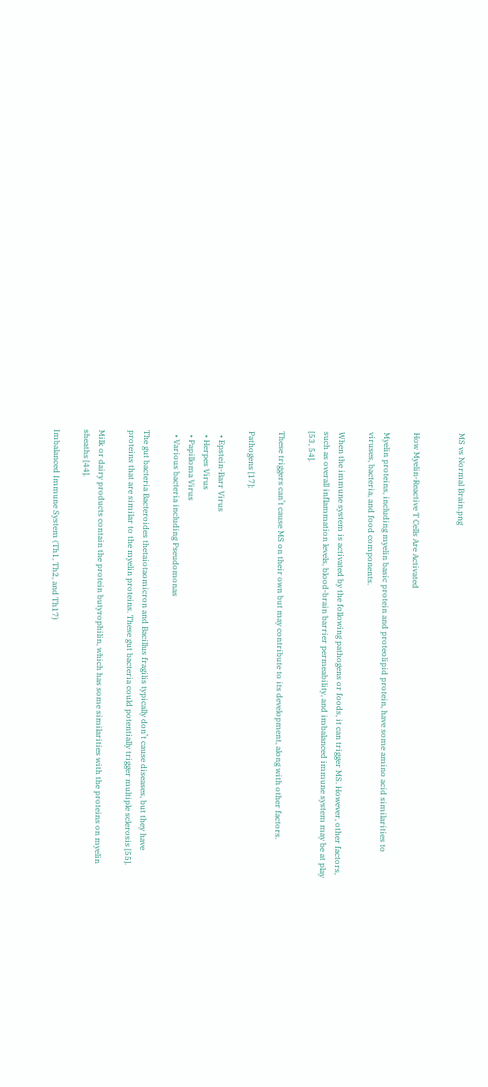MS vs Normal Brain.png


How Myelin-Reactive T Cells Are Activated

Myelin proteins, including myelin basic protein and proteolipid protein, have some amino acid similarities to viruses, bacteria, and food components.

When the immune system is activated by the following pathogens or foods, it can trigger MS. However, other factors, such as overall inflammation levels, blood-brain barrier permeability, and imbalanced immune system may be at play [53, 54].

These triggers can’t cause MS on their own but may contribute to its development, along with other factors.

Pathogens [17]:

  • Epstein-Barr Virus
  • Herpes Virus
  • Papilloma Virus
  • Various bacteria including Pseudomonas

The gut bacteria Bacteroides thetaiotaomicron and Bacillus fragilis typically don’t cause diseases, but they have proteins that are similar to the myelin proteins. These gut bacteria could potentially trigger multiple sclerosis [55].

Milk or dairy products contain the protein butyrophilin, which has some similarities with the proteins on myelin sheaths [44].

Imbalanced Immune System (Th1, Th2, and Th17)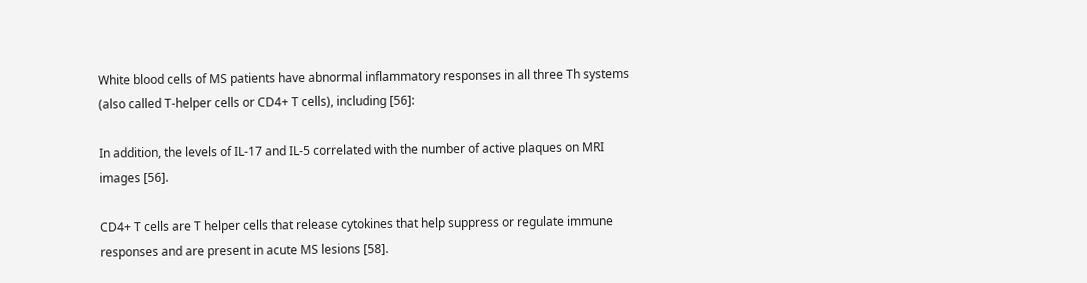White blood cells of MS patients have abnormal inflammatory responses in all three Th systems (also called T-helper cells or CD4+ T cells), including [56]:

In addition, the levels of IL-17 and IL-5 correlated with the number of active plaques on MRI images [56].

CD4+ T cells are T helper cells that release cytokines that help suppress or regulate immune responses and are present in acute MS lesions [58].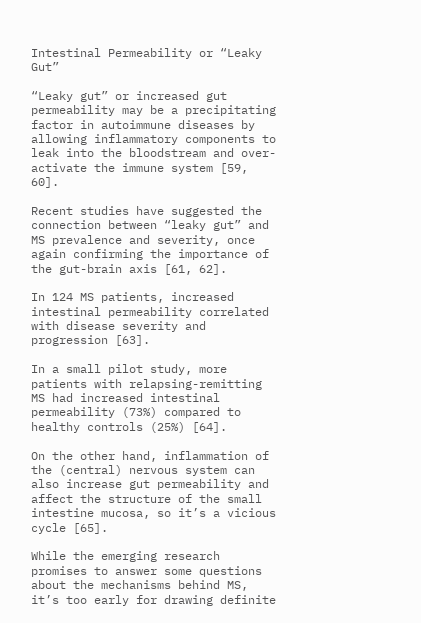Intestinal Permeability or “Leaky Gut”

“Leaky gut” or increased gut permeability may be a precipitating factor in autoimmune diseases by allowing inflammatory components to leak into the bloodstream and over-activate the immune system [59, 60].

Recent studies have suggested the connection between “leaky gut” and MS prevalence and severity, once again confirming the importance of the gut-brain axis [61, 62].

In 124 MS patients, increased intestinal permeability correlated with disease severity and progression [63].

In a small pilot study, more patients with relapsing-remitting MS had increased intestinal permeability (73%) compared to healthy controls (25%) [64].

On the other hand, inflammation of the (central) nervous system can also increase gut permeability and affect the structure of the small intestine mucosa, so it’s a vicious cycle [65].

While the emerging research promises to answer some questions about the mechanisms behind MS, it’s too early for drawing definite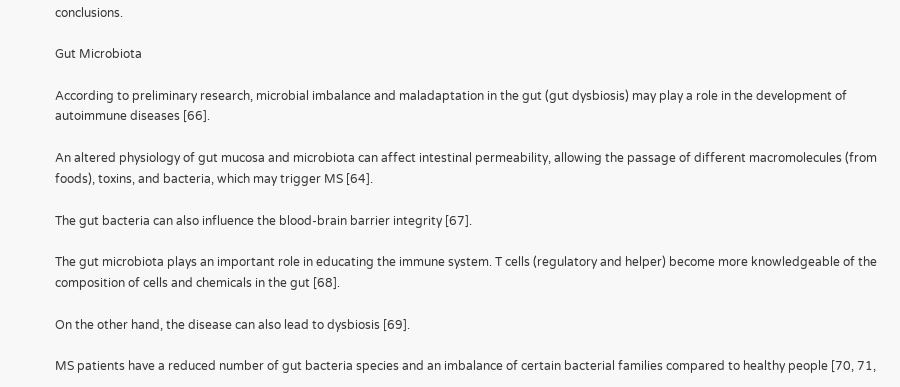conclusions.

Gut Microbiota

According to preliminary research, microbial imbalance and maladaptation in the gut (gut dysbiosis) may play a role in the development of autoimmune diseases [66].

An altered physiology of gut mucosa and microbiota can affect intestinal permeability, allowing the passage of different macromolecules (from foods), toxins, and bacteria, which may trigger MS [64].

The gut bacteria can also influence the blood-brain barrier integrity [67].

The gut microbiota plays an important role in educating the immune system. T cells (regulatory and helper) become more knowledgeable of the composition of cells and chemicals in the gut [68].

On the other hand, the disease can also lead to dysbiosis [69].

MS patients have a reduced number of gut bacteria species and an imbalance of certain bacterial families compared to healthy people [70, 71,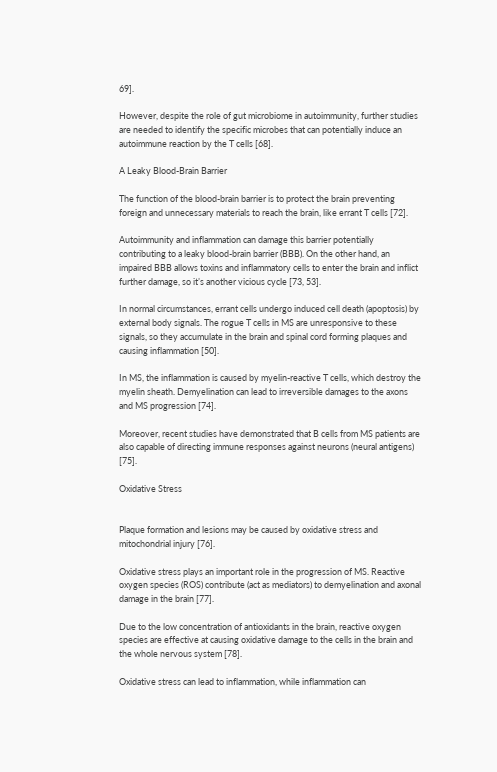69].

However, despite the role of gut microbiome in autoimmunity, further studies are needed to identify the specific microbes that can potentially induce an autoimmune reaction by the T cells [68].

A Leaky Blood-Brain Barrier

The function of the blood-brain barrier is to protect the brain preventing foreign and unnecessary materials to reach the brain, like errant T cells [72].

Autoimmunity and inflammation can damage this barrier potentially contributing to a leaky blood-brain barrier (BBB). On the other hand, an impaired BBB allows toxins and inflammatory cells to enter the brain and inflict further damage, so it’s another vicious cycle [73, 53].

In normal circumstances, errant cells undergo induced cell death (apoptosis) by external body signals. The rogue T cells in MS are unresponsive to these signals, so they accumulate in the brain and spinal cord forming plaques and causing inflammation [50].

In MS, the inflammation is caused by myelin-reactive T cells, which destroy the myelin sheath. Demyelination can lead to irreversible damages to the axons and MS progression [74].

Moreover, recent studies have demonstrated that B cells from MS patients are also capable of directing immune responses against neurons (neural antigens) [75].

Oxidative Stress


Plaque formation and lesions may be caused by oxidative stress and mitochondrial injury [76].

Oxidative stress plays an important role in the progression of MS. Reactive oxygen species (ROS) contribute (act as mediators) to demyelination and axonal damage in the brain [77].

Due to the low concentration of antioxidants in the brain, reactive oxygen species are effective at causing oxidative damage to the cells in the brain and the whole nervous system [78].

Oxidative stress can lead to inflammation, while inflammation can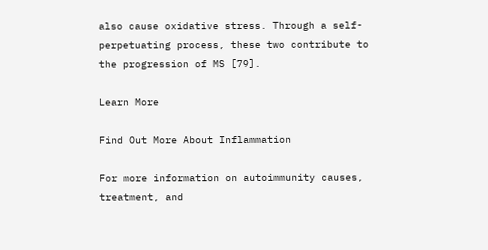also cause oxidative stress. Through a self-perpetuating process, these two contribute to the progression of MS [79].

Learn More

Find Out More About Inflammation

For more information on autoimmunity causes, treatment, and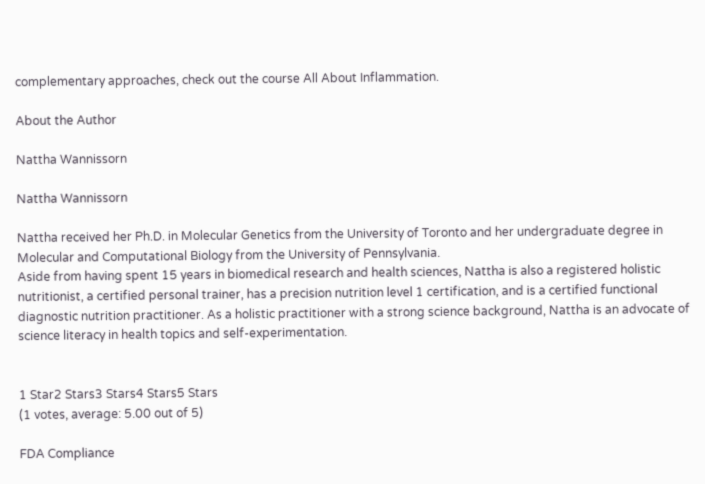complementary approaches, check out the course All About Inflammation.

About the Author

Nattha Wannissorn

Nattha Wannissorn

Nattha received her Ph.D. in Molecular Genetics from the University of Toronto and her undergraduate degree in Molecular and Computational Biology from the University of Pennsylvania.
Aside from having spent 15 years in biomedical research and health sciences, Nattha is also a registered holistic nutritionist, a certified personal trainer, has a precision nutrition level 1 certification, and is a certified functional diagnostic nutrition practitioner. As a holistic practitioner with a strong science background, Nattha is an advocate of science literacy in health topics and self-experimentation.


1 Star2 Stars3 Stars4 Stars5 Stars
(1 votes, average: 5.00 out of 5)

FDA Compliance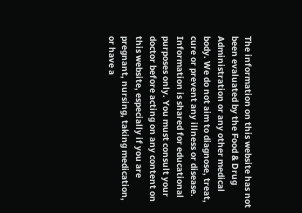The information on this website has not been evaluated by the Food & Drug Administration or any other medical body. We do not aim to diagnose, treat, cure or prevent any illness or disease. Information is shared for educational purposes only. You must consult your doctor before acting on any content on this website, especially if you are pregnant, nursing, taking medication, or have a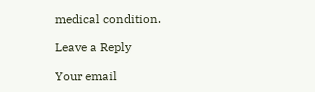medical condition.

Leave a Reply

Your email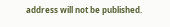address will not be published.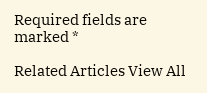Required fields are marked *

Related Articles View All